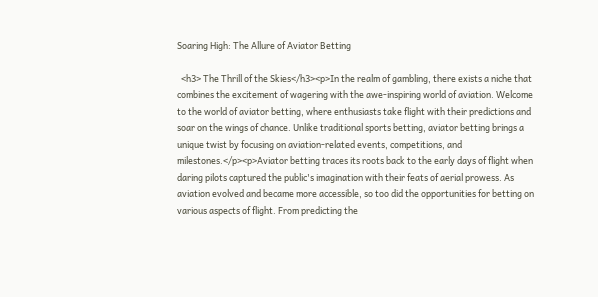Soaring High: The Allure of Aviator Betting

  <h3> The Thrill of the Skies</h3><p>In the realm of gambling, there exists a niche that combines the excitement of wagering with the awe-inspiring world of aviation. Welcome to the world of aviator betting, where enthusiasts take flight with their predictions and soar on the wings of chance. Unlike traditional sports betting, aviator betting brings a unique twist by focusing on aviation-related events, competitions, and milestones.</p><p>Aviator betting traces its roots back to the early days of flight when daring pilots captured the public's imagination with their feats of aerial prowess. As aviation evolved and became more accessible, so too did the opportunities for betting on various aspects of flight. From predicting the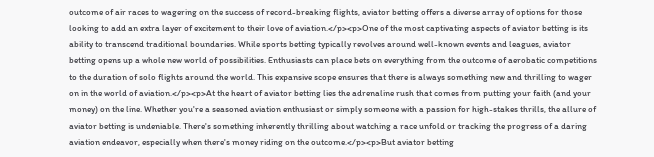outcome of air races to wagering on the success of record-breaking flights, aviator betting offers a diverse array of options for those looking to add an extra layer of excitement to their love of aviation.</p><p>One of the most captivating aspects of aviator betting is its ability to transcend traditional boundaries. While sports betting typically revolves around well-known events and leagues, aviator betting opens up a whole new world of possibilities. Enthusiasts can place bets on everything from the outcome of aerobatic competitions to the duration of solo flights around the world. This expansive scope ensures that there is always something new and thrilling to wager on in the world of aviation.</p><p>At the heart of aviator betting lies the adrenaline rush that comes from putting your faith (and your money) on the line. Whether you're a seasoned aviation enthusiast or simply someone with a passion for high-stakes thrills, the allure of aviator betting is undeniable. There's something inherently thrilling about watching a race unfold or tracking the progress of a daring aviation endeavor, especially when there's money riding on the outcome.</p><p>But aviator betting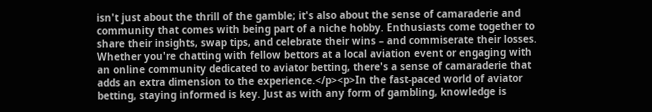isn't just about the thrill of the gamble; it's also about the sense of camaraderie and community that comes with being part of a niche hobby. Enthusiasts come together to share their insights, swap tips, and celebrate their wins – and commiserate their losses. Whether you're chatting with fellow bettors at a local aviation event or engaging with an online community dedicated to aviator betting, there's a sense of camaraderie that adds an extra dimension to the experience.</p><p>In the fast-paced world of aviator betting, staying informed is key. Just as with any form of gambling, knowledge is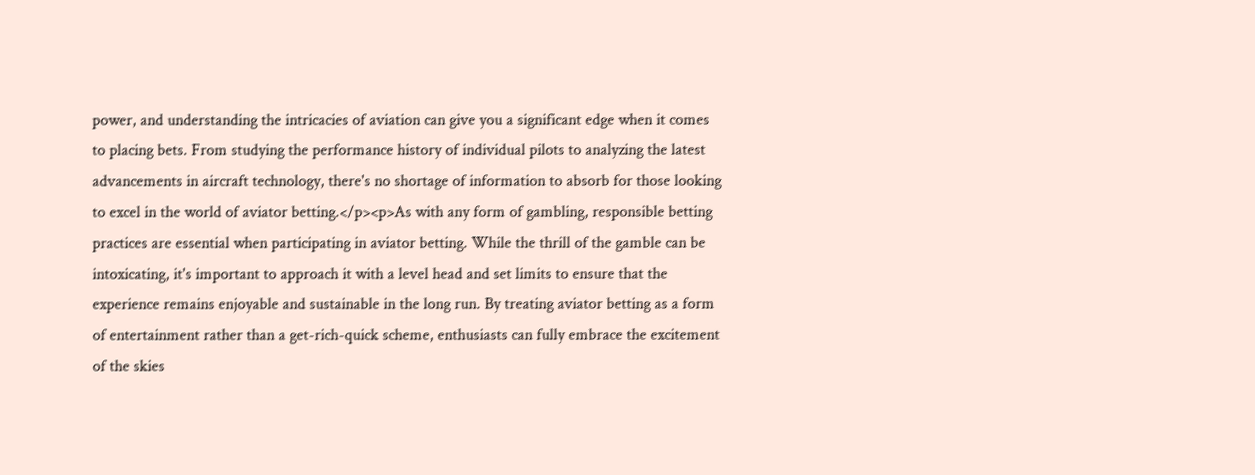power, and understanding the intricacies of aviation can give you a significant edge when it comes to placing bets. From studying the performance history of individual pilots to analyzing the latest advancements in aircraft technology, there's no shortage of information to absorb for those looking to excel in the world of aviator betting.</p><p>As with any form of gambling, responsible betting practices are essential when participating in aviator betting. While the thrill of the gamble can be intoxicating, it's important to approach it with a level head and set limits to ensure that the experience remains enjoyable and sustainable in the long run. By treating aviator betting as a form of entertainment rather than a get-rich-quick scheme, enthusiasts can fully embrace the excitement of the skies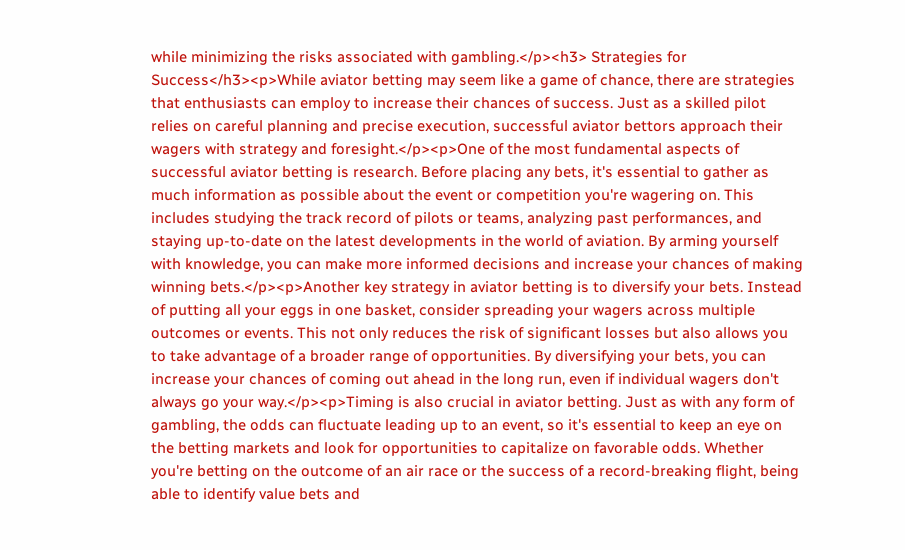while minimizing the risks associated with gambling.</p><h3> Strategies for Success</h3><p>While aviator betting may seem like a game of chance, there are strategies that enthusiasts can employ to increase their chances of success. Just as a skilled pilot relies on careful planning and precise execution, successful aviator bettors approach their wagers with strategy and foresight.</p><p>One of the most fundamental aspects of successful aviator betting is research. Before placing any bets, it's essential to gather as much information as possible about the event or competition you're wagering on. This includes studying the track record of pilots or teams, analyzing past performances, and staying up-to-date on the latest developments in the world of aviation. By arming yourself with knowledge, you can make more informed decisions and increase your chances of making winning bets.</p><p>Another key strategy in aviator betting is to diversify your bets. Instead of putting all your eggs in one basket, consider spreading your wagers across multiple outcomes or events. This not only reduces the risk of significant losses but also allows you to take advantage of a broader range of opportunities. By diversifying your bets, you can increase your chances of coming out ahead in the long run, even if individual wagers don't always go your way.</p><p>Timing is also crucial in aviator betting. Just as with any form of gambling, the odds can fluctuate leading up to an event, so it's essential to keep an eye on the betting markets and look for opportunities to capitalize on favorable odds. Whether you're betting on the outcome of an air race or the success of a record-breaking flight, being able to identify value bets and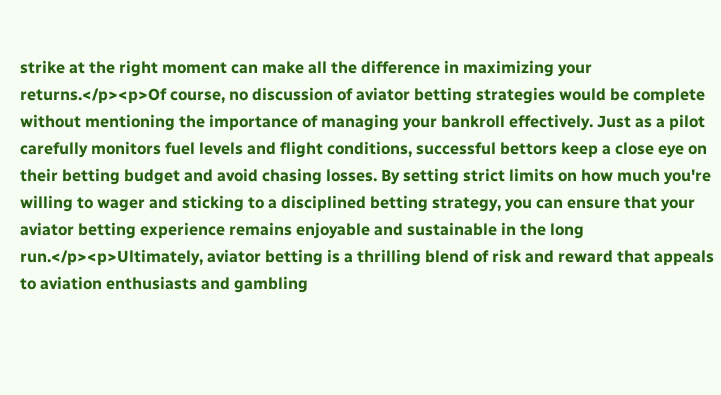strike at the right moment can make all the difference in maximizing your returns.</p><p>Of course, no discussion of aviator betting strategies would be complete without mentioning the importance of managing your bankroll effectively. Just as a pilot carefully monitors fuel levels and flight conditions, successful bettors keep a close eye on their betting budget and avoid chasing losses. By setting strict limits on how much you're willing to wager and sticking to a disciplined betting strategy, you can ensure that your aviator betting experience remains enjoyable and sustainable in the long run.</p><p>Ultimately, aviator betting is a thrilling blend of risk and reward that appeals to aviation enthusiasts and gambling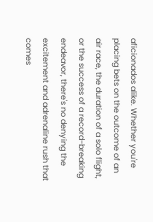aficionados alike. Whether you're placing bets on the outcome of an air race, the duration of a solo flight, or the success of a record-breaking endeavor, there's no denying the excitement and adrenaline rush that comes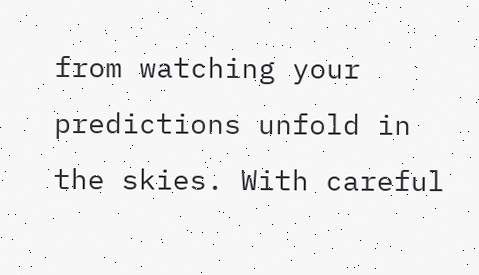from watching your predictions unfold in the skies. With careful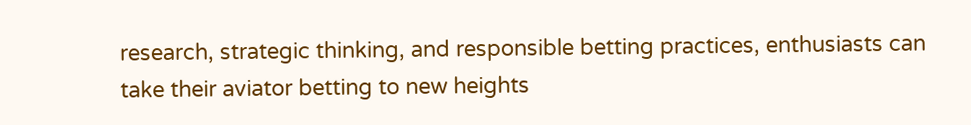research, strategic thinking, and responsible betting practices, enthusiasts can take their aviator betting to new heights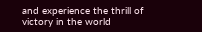and experience the thrill of victory in the world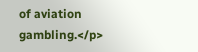of aviation gambling.</p>